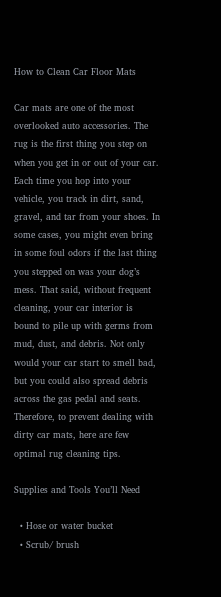How to Clean Car Floor Mats

Car mats are one of the most overlooked auto accessories. The rug is the first thing you step on when you get in or out of your car. Each time you hop into your vehicle, you track in dirt, sand, gravel, and tar from your shoes. In some cases, you might even bring in some foul odors if the last thing you stepped on was your dog’s mess. That said, without frequent cleaning, your car interior is bound to pile up with germs from mud, dust, and debris. Not only would your car start to smell bad, but you could also spread debris across the gas pedal and seats. Therefore, to prevent dealing with dirty car mats, here are few optimal rug cleaning tips.

Supplies and Tools You’ll Need

  • Hose or water bucket
  • Scrub/ brush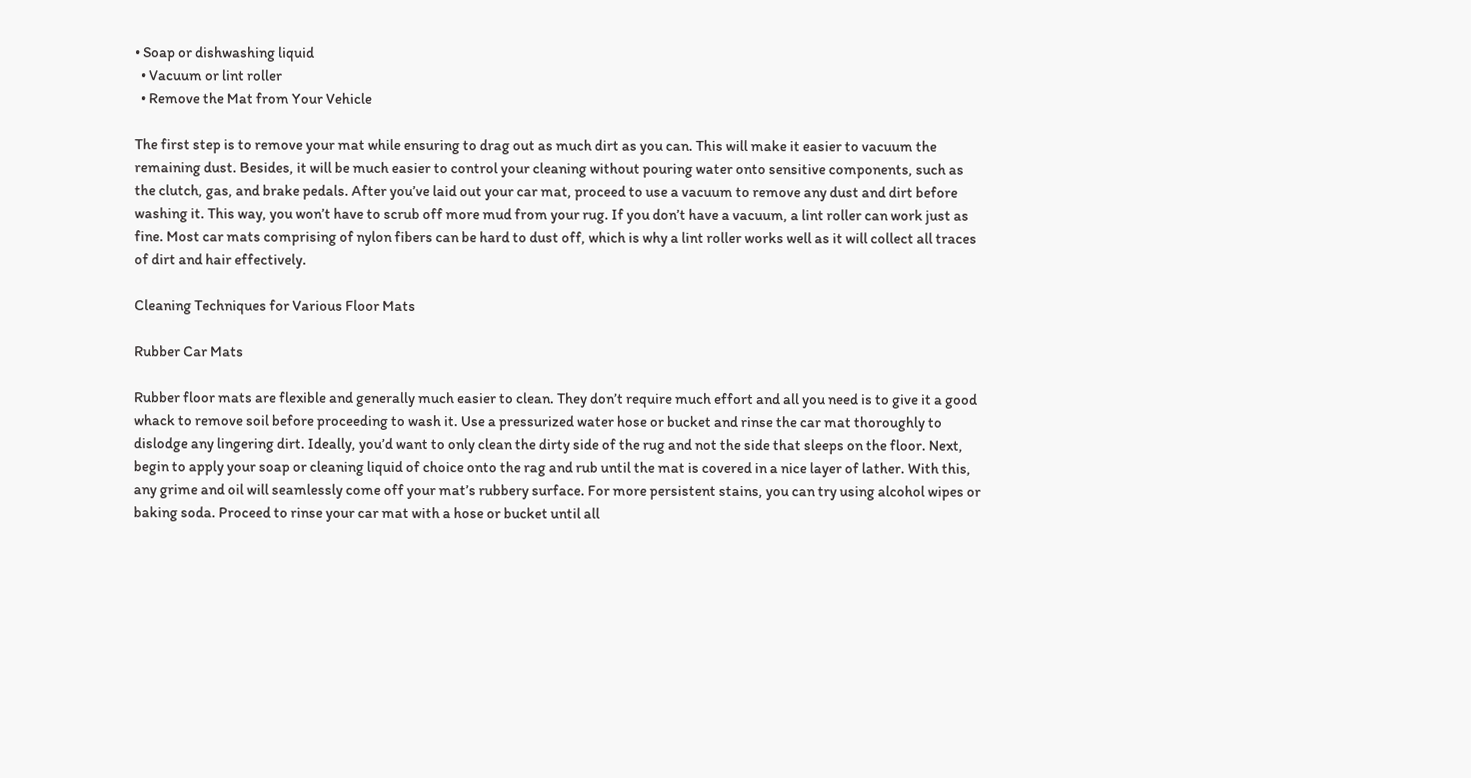• Soap or dishwashing liquid
  • Vacuum or lint roller
  • Remove the Mat from Your Vehicle

The first step is to remove your mat while ensuring to drag out as much dirt as you can. This will make it easier to vacuum the remaining dust. Besides, it will be much easier to control your cleaning without pouring water onto sensitive components, such as the clutch, gas, and brake pedals. After you’ve laid out your car mat, proceed to use a vacuum to remove any dust and dirt before washing it. This way, you won’t have to scrub off more mud from your rug. If you don’t have a vacuum, a lint roller can work just as fine. Most car mats comprising of nylon fibers can be hard to dust off, which is why a lint roller works well as it will collect all traces of dirt and hair effectively.

Cleaning Techniques for Various Floor Mats

Rubber Car Mats

Rubber floor mats are flexible and generally much easier to clean. They don’t require much effort and all you need is to give it a good whack to remove soil before proceeding to wash it. Use a pressurized water hose or bucket and rinse the car mat thoroughly to dislodge any lingering dirt. Ideally, you’d want to only clean the dirty side of the rug and not the side that sleeps on the floor. Next, begin to apply your soap or cleaning liquid of choice onto the rag and rub until the mat is covered in a nice layer of lather. With this, any grime and oil will seamlessly come off your mat’s rubbery surface. For more persistent stains, you can try using alcohol wipes or baking soda. Proceed to rinse your car mat with a hose or bucket until all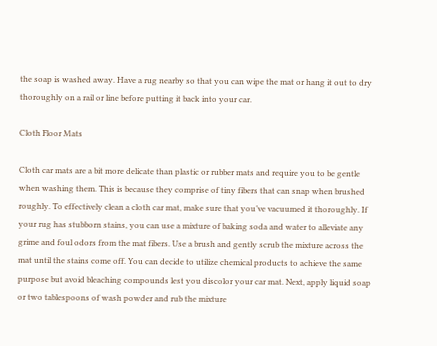the soap is washed away. Have a rug nearby so that you can wipe the mat or hang it out to dry thoroughly on a rail or line before putting it back into your car.

Cloth Floor Mats

Cloth car mats are a bit more delicate than plastic or rubber mats and require you to be gentle when washing them. This is because they comprise of tiny fibers that can snap when brushed roughly. To effectively clean a cloth car mat, make sure that you’ve vacuumed it thoroughly. If your rug has stubborn stains, you can use a mixture of baking soda and water to alleviate any grime and foul odors from the mat fibers. Use a brush and gently scrub the mixture across the mat until the stains come off. You can decide to utilize chemical products to achieve the same purpose but avoid bleaching compounds lest you discolor your car mat. Next, apply liquid soap or two tablespoons of wash powder and rub the mixture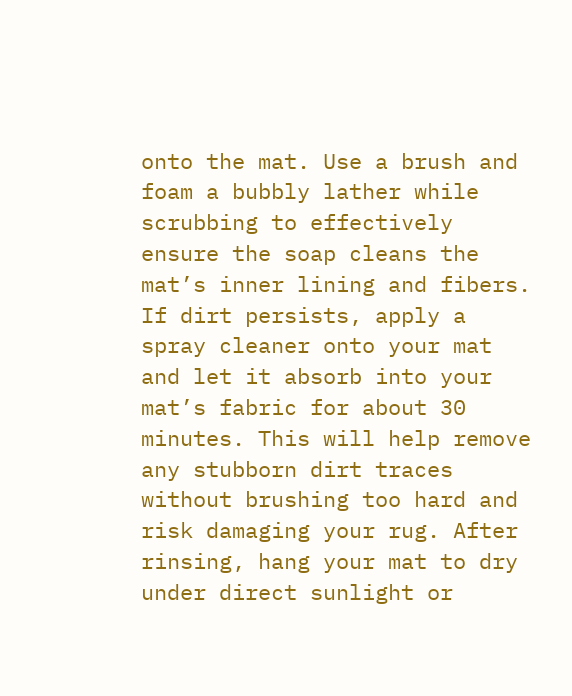onto the mat. Use a brush and foam a bubbly lather while scrubbing to effectively ensure the soap cleans the mat’s inner lining and fibers. If dirt persists, apply a spray cleaner onto your mat and let it absorb into your mat’s fabric for about 30 minutes. This will help remove any stubborn dirt traces without brushing too hard and risk damaging your rug. After rinsing, hang your mat to dry under direct sunlight or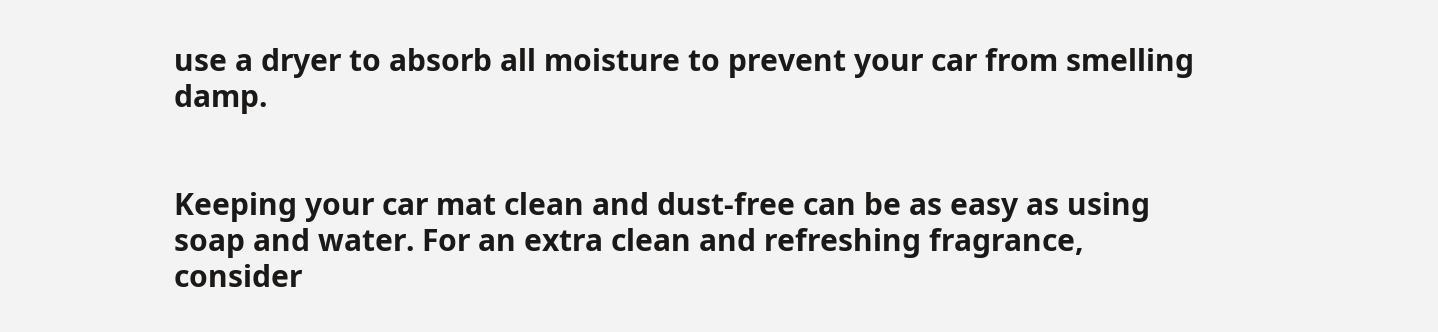use a dryer to absorb all moisture to prevent your car from smelling damp.


Keeping your car mat clean and dust-free can be as easy as using soap and water. For an extra clean and refreshing fragrance, consider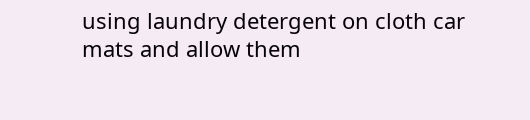using laundry detergent on cloth car mats and allow them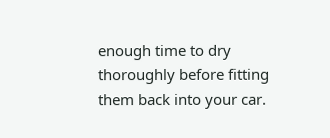enough time to dry thoroughly before fitting them back into your car.